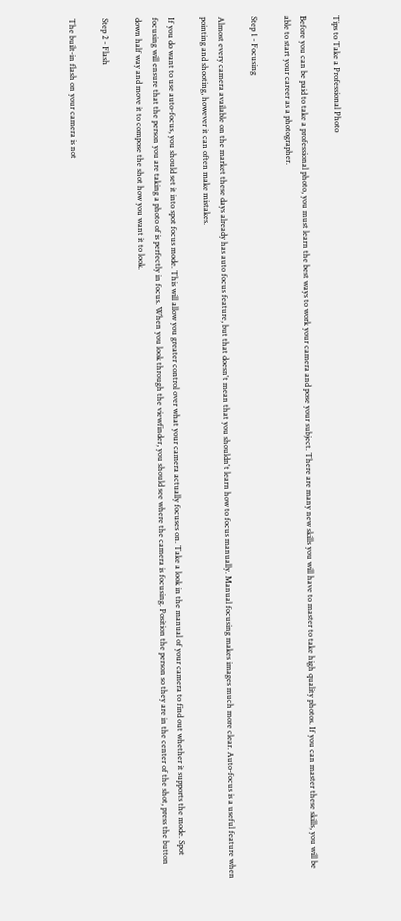Tips to Take a Professional Photo

Before you can be paid to take a professional photo, you must learn the best ways to work your camera and pose your subject. There are many new skills you will have to master to take high quality photos. If you can master these skills, you will be able to start your career as a photographer.

Step 1 - Focusing

Almost every camera available on the market these days already has auto focus feature, but that doesn't mean that you shouldn't learn how to focus manually. Manual focusing makes images much more clear. Auto-focus is a useful feature when pointing and shooting, however it can often make mistakes.

If you do want to use auto-focus, you should set it into spot focus mode. This will allow you greater control over what your camera actually focuses on. Take a look in the manual of your camera to find out whether it supports the mode. Spot focusing will ensure that the person you are taking a photo of is perfectly in focus. When you look through the viewfinder, you should see where the camera is focusing. Position the person so they are in the center of the shot, press the button down half way and move it to compose the shot how you want it to look.

Step 2 - Flash

The built-in flash on your camera is not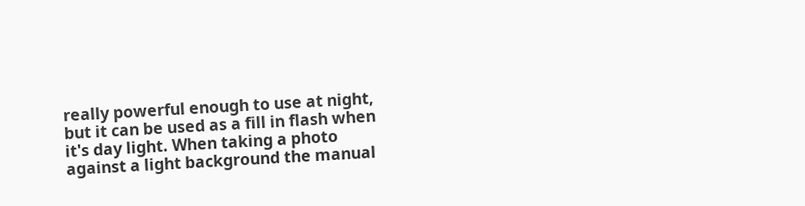really powerful enough to use at night, but it can be used as a fill in flash when it's day light. When taking a photo against a light background the manual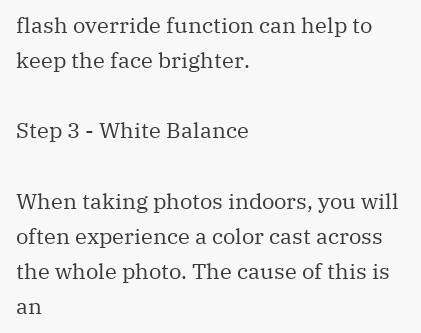flash override function can help to keep the face brighter.

Step 3 - White Balance

When taking photos indoors, you will often experience a color cast across the whole photo. The cause of this is an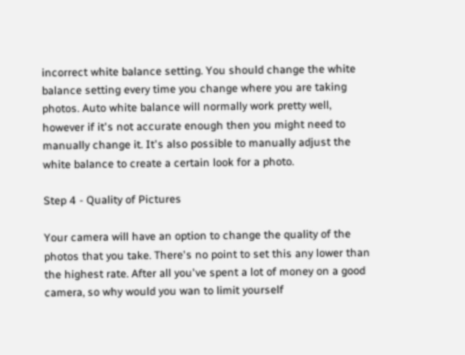incorrect white balance setting. You should change the white balance setting every time you change where you are taking photos. Auto white balance will normally work pretty well, however if it's not accurate enough then you might need to manually change it. It's also possible to manually adjust the white balance to create a certain look for a photo.

Step 4 - Quality of Pictures

Your camera will have an option to change the quality of the photos that you take. There's no point to set this any lower than the highest rate. After all you've spent a lot of money on a good camera, so why would you wan to limit yourself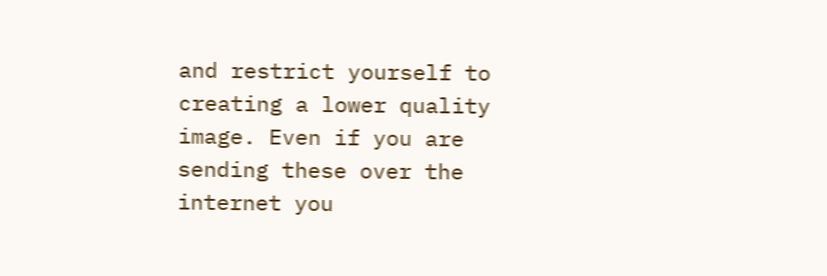and restrict yourself to creating a lower quality image. Even if you are sending these over the internet you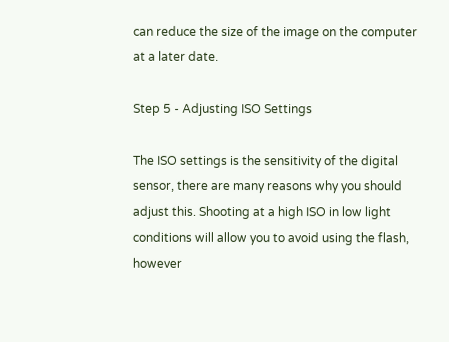can reduce the size of the image on the computer at a later date.

Step 5 - Adjusting ISO Settings

The ISO settings is the sensitivity of the digital sensor, there are many reasons why you should adjust this. Shooting at a high ISO in low light conditions will allow you to avoid using the flash, however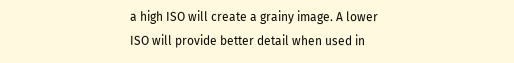a high ISO will create a grainy image. A lower ISO will provide better detail when used in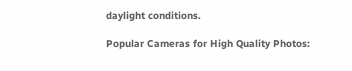daylight conditions.

Popular Cameras for High Quality Photos: